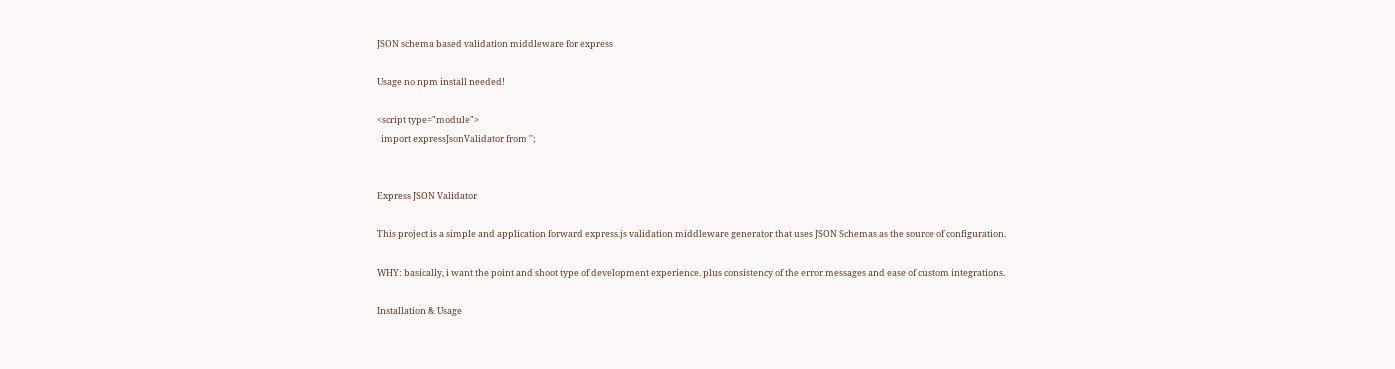JSON schema based validation middleware for express

Usage no npm install needed!

<script type="module">
  import expressJsonValidator from '';


Express JSON Validator

This project is a simple and application forward express.js validation middleware generator that uses JSON Schemas as the source of configuration.

WHY: basically, i want the point and shoot type of development experience. plus consistency of the error messages and ease of custom integrations.

Installation & Usage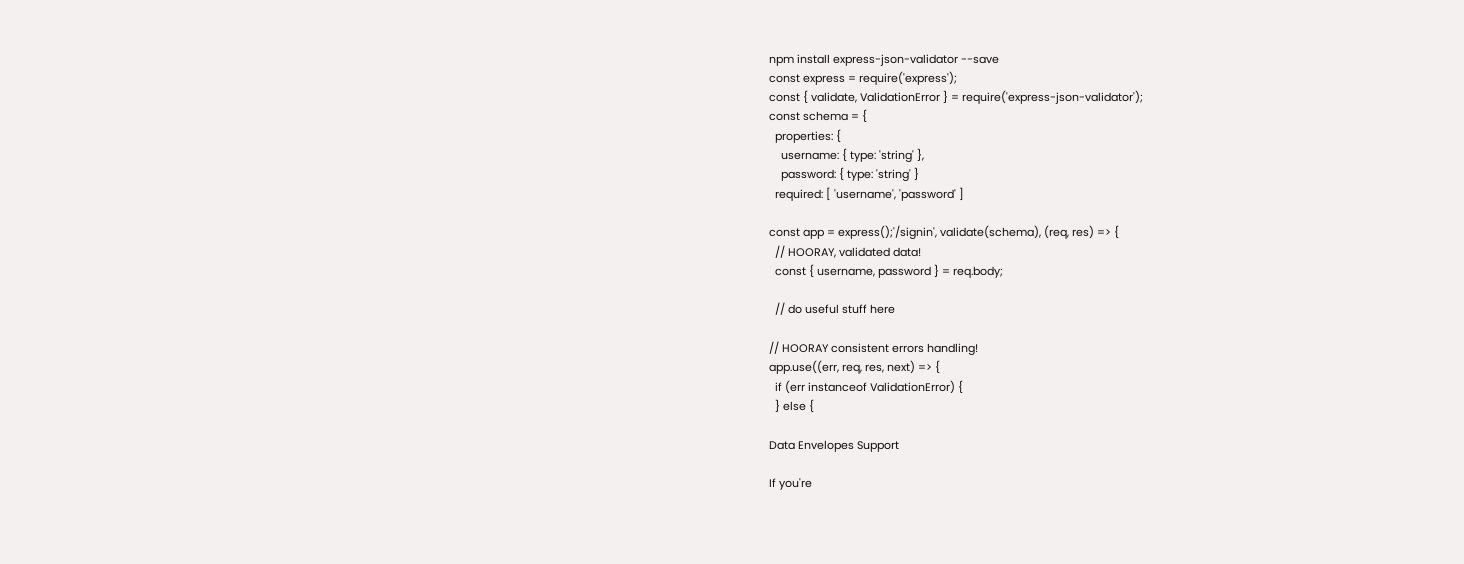npm install express-json-validator --save
const express = require('express');
const { validate, ValidationError } = require('express-json-validator');
const schema = {
  properties: {
    username: { type: 'string' },
    password: { type: 'string' }
  required: [ 'username', 'password' ]

const app = express();'/signin', validate(schema), (req, res) => {
  // HOORAY, validated data!
  const { username, password } = req.body;

  // do useful stuff here

// HOORAY consistent errors handling!
app.use((err, req, res, next) => {
  if (err instanceof ValidationError) {
  } else {

Data Envelopes Support

If you're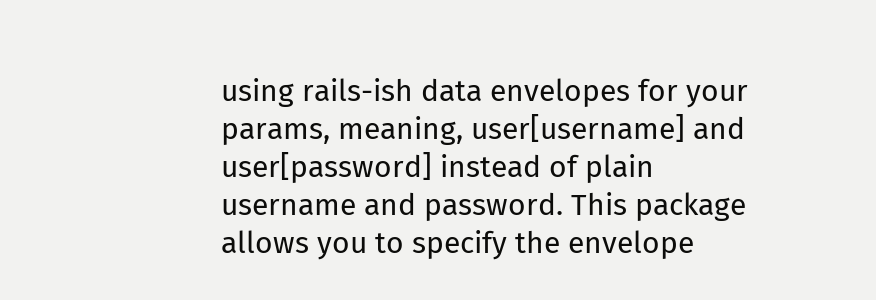using rails-ish data envelopes for your params, meaning, user[username] and user[password] instead of plain username and password. This package allows you to specify the envelope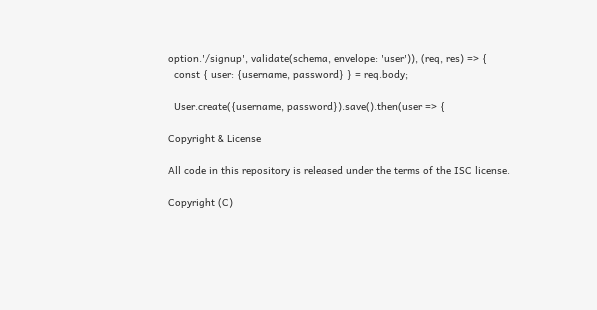option.'/signup', validate(schema, envelope: 'user')), (req, res) => {
  const { user: {username, password} } = req.body;

  User.create({username, password}).save().then(user => {

Copyright & License

All code in this repository is released under the terms of the ISC license.

Copyright (C)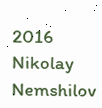2016 Nikolay Nemshilov